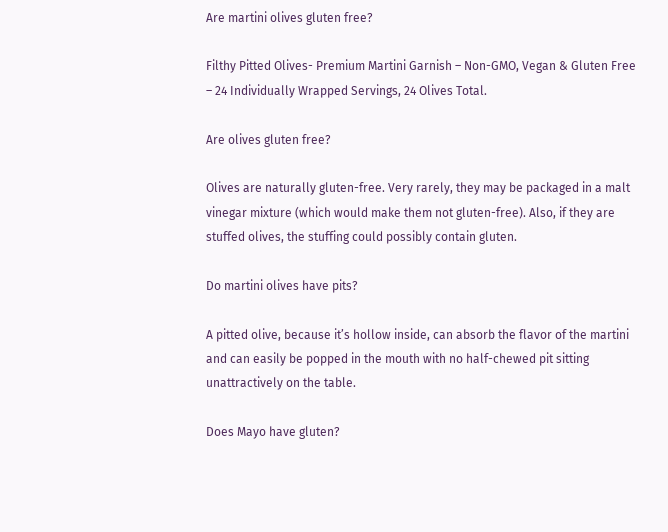Are martini olives gluten free?

Filthy Pitted Olives- Premium Martini Garnish – Non-GMO, Vegan & Gluten Free – 24 Individually Wrapped Servings, 24 Olives Total.

Are olives gluten free?

Olives are naturally gluten-free. Very rarely, they may be packaged in a malt vinegar mixture (which would make them not gluten-free). Also, if they are stuffed olives, the stuffing could possibly contain gluten.

Do martini olives have pits?

A pitted olive, because it’s hollow inside, can absorb the flavor of the martini and can easily be popped in the mouth with no half-chewed pit sitting unattractively on the table.

Does Mayo have gluten?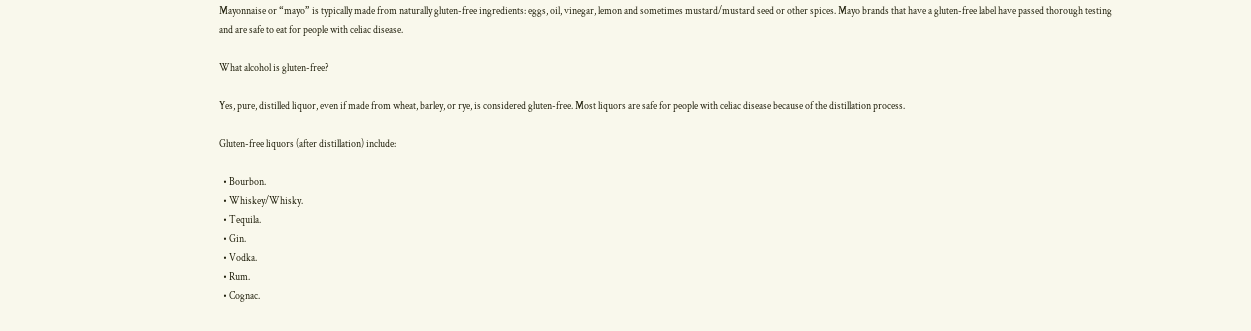Mayonnaise or “mayo” is typically made from naturally gluten-free ingredients: eggs, oil, vinegar, lemon and sometimes mustard/mustard seed or other spices. Mayo brands that have a gluten-free label have passed thorough testing and are safe to eat for people with celiac disease.

What alcohol is gluten-free?

Yes, pure, distilled liquor, even if made from wheat, barley, or rye, is considered gluten-free. Most liquors are safe for people with celiac disease because of the distillation process.

Gluten-free liquors (after distillation) include:

  • Bourbon.
  • Whiskey/Whisky.
  • Tequila.
  • Gin.
  • Vodka.
  • Rum.
  • Cognac.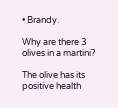• Brandy.

Why are there 3 olives in a martini?

The olive has its positive health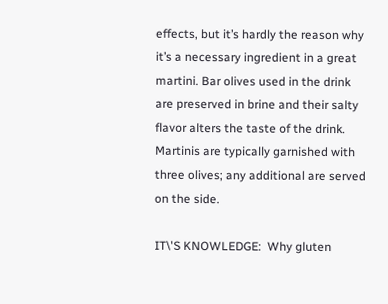effects, but it’s hardly the reason why it’s a necessary ingredient in a great martini. Bar olives used in the drink are preserved in brine and their salty flavor alters the taste of the drink. Martinis are typically garnished with three olives; any additional are served on the side.

IT\'S KNOWLEDGE:  Why gluten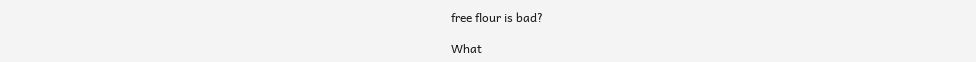free flour is bad?

What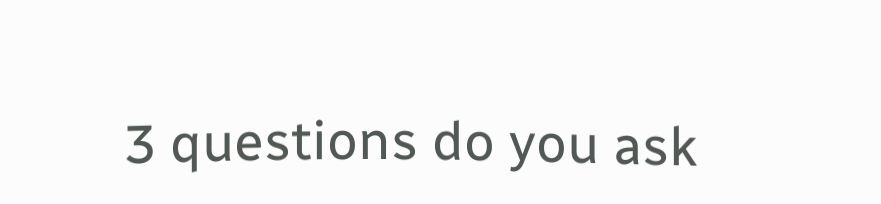3 questions do you ask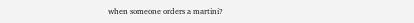when someone orders a martini?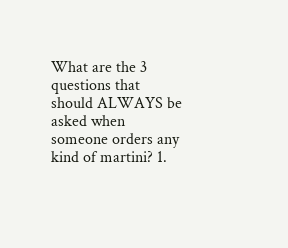What are the 3 questions that should ALWAYS be asked when someone orders any kind of martini? 1.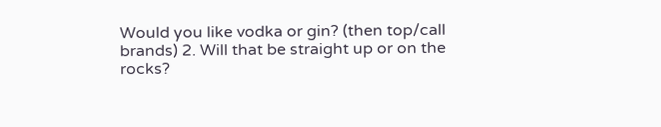Would you like vodka or gin? (then top/call brands) 2. Will that be straight up or on the rocks?